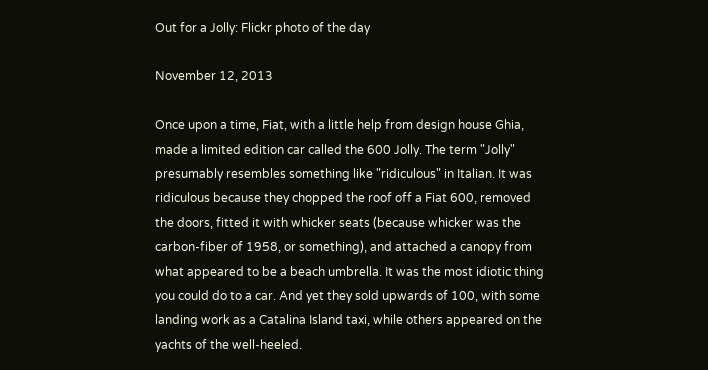Out for a Jolly: Flickr photo of the day

November 12, 2013

Once upon a time, Fiat, with a little help from design house Ghia, made a limited edition car called the 600 Jolly. The term "Jolly" presumably resembles something like "ridiculous" in Italian. It was ridiculous because they chopped the roof off a Fiat 600, removed the doors, fitted it with whicker seats (because whicker was the carbon-fiber of 1958, or something), and attached a canopy from what appeared to be a beach umbrella. It was the most idiotic thing you could do to a car. And yet they sold upwards of 100, with some landing work as a Catalina Island taxi, while others appeared on the yachts of the well-heeled.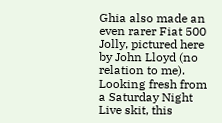Ghia also made an even rarer Fiat 500 Jolly, pictured here by John Lloyd (no relation to me). Looking fresh from a Saturday Night Live skit, this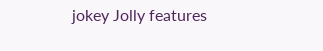jokey Jolly features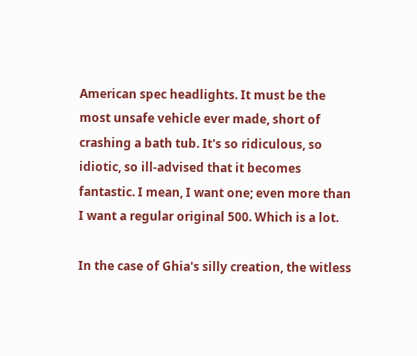American spec headlights. It must be the most unsafe vehicle ever made, short of crashing a bath tub. It's so ridiculous, so idiotic, so ill-advised that it becomes fantastic. I mean, I want one; even more than I want a regular original 500. Which is a lot.

In the case of Ghia's silly creation, the witless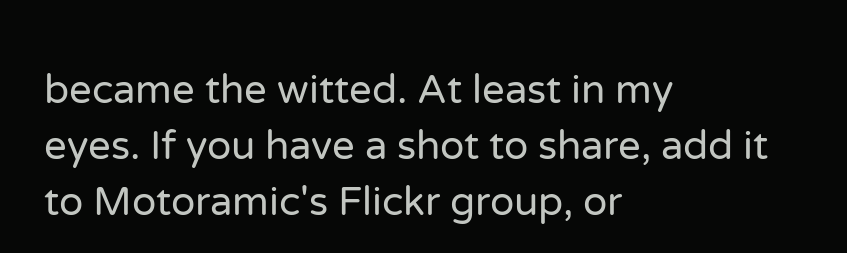became the witted. At least in my eyes. If you have a shot to share, add it to Motoramic's Flickr group, or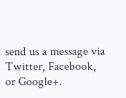send us a message via Twitter, Facebook, or Google+.